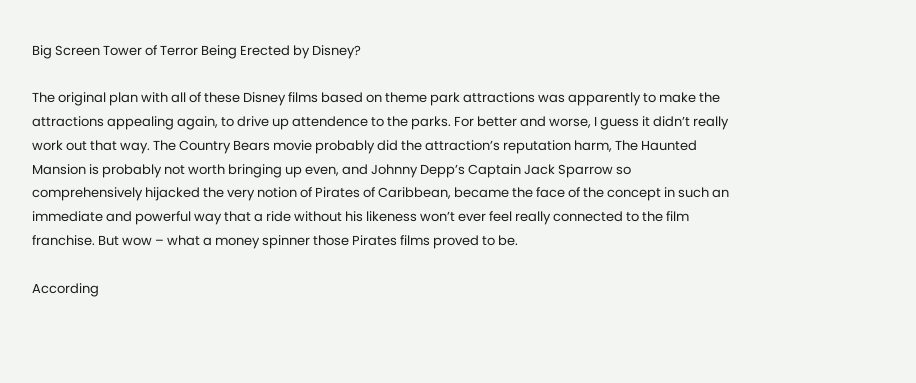Big Screen Tower of Terror Being Erected by Disney?

The original plan with all of these Disney films based on theme park attractions was apparently to make the attractions appealing again, to drive up attendence to the parks. For better and worse, I guess it didn’t really work out that way. The Country Bears movie probably did the attraction’s reputation harm, The Haunted Mansion is probably not worth bringing up even, and Johnny Depp’s Captain Jack Sparrow so comprehensively hijacked the very notion of Pirates of Caribbean, became the face of the concept in such an immediate and powerful way that a ride without his likeness won’t ever feel really connected to the film franchise. But wow – what a money spinner those Pirates films proved to be.

According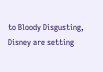to Bloody Disgusting, Disney are setting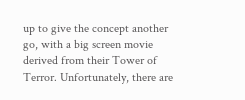up to give the concept another go, with a big screen movie derived from their Tower of Terror. Unfortunately, there are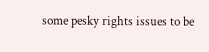some pesky rights issues to be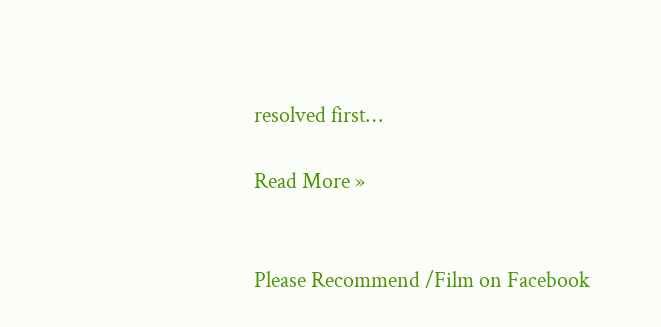resolved first…

Read More »


Please Recommend /Film on Facebook